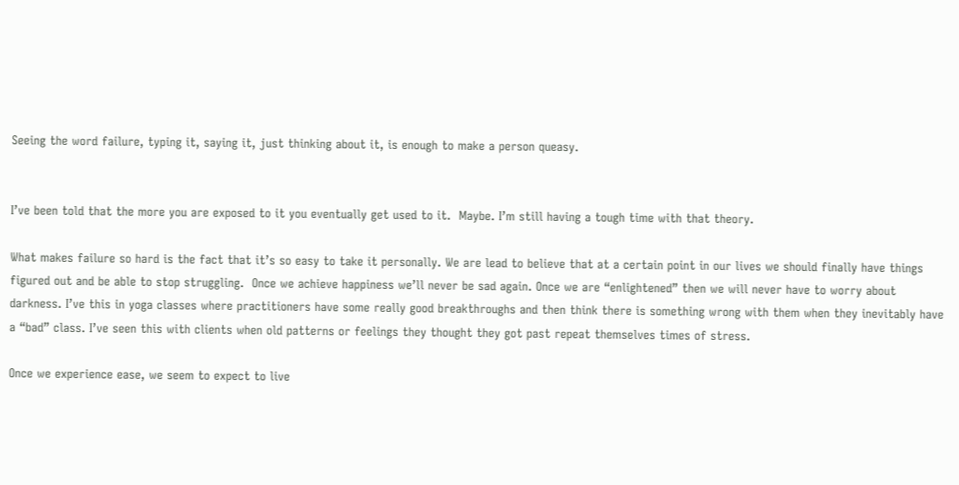Seeing the word failure, typing it, saying it, just thinking about it, is enough to make a person queasy.


I’ve been told that the more you are exposed to it you eventually get used to it.  Maybe. I’m still having a tough time with that theory.

What makes failure so hard is the fact that it’s so easy to take it personally. We are lead to believe that at a certain point in our lives we should finally have things figured out and be able to stop struggling.  Once we achieve happiness we’ll never be sad again. Once we are “enlightened” then we will never have to worry about darkness. I’ve this in yoga classes where practitioners have some really good breakthroughs and then think there is something wrong with them when they inevitably have a “bad” class. I’ve seen this with clients when old patterns or feelings they thought they got past repeat themselves times of stress.

Once we experience ease, we seem to expect to live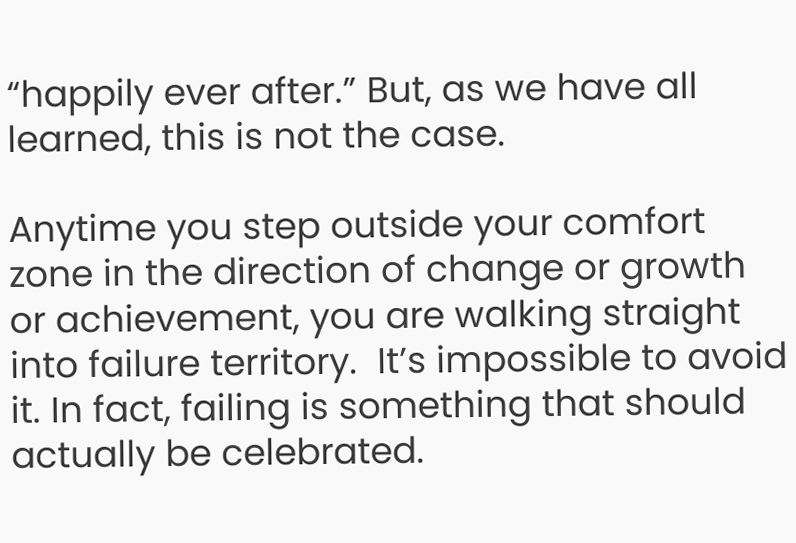“happily ever after.” But, as we have all learned, this is not the case.

Anytime you step outside your comfort zone in the direction of change or growth or achievement, you are walking straight into failure territory.  It’s impossible to avoid it. In fact, failing is something that should actually be celebrated.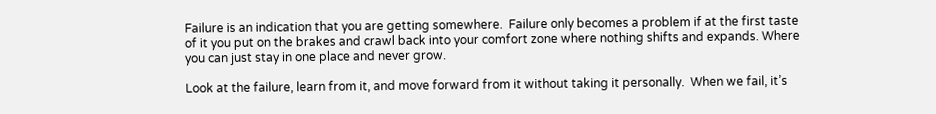Failure is an indication that you are getting somewhere.  Failure only becomes a problem if at the first taste of it you put on the brakes and crawl back into your comfort zone where nothing shifts and expands. Where you can just stay in one place and never grow.

Look at the failure, learn from it, and move forward from it without taking it personally.  When we fail, it’s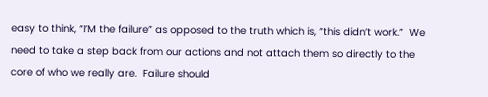easy to think, “I’M the failure” as opposed to the truth which is, “this didn’t work.”  We need to take a step back from our actions and not attach them so directly to the core of who we really are.  Failure should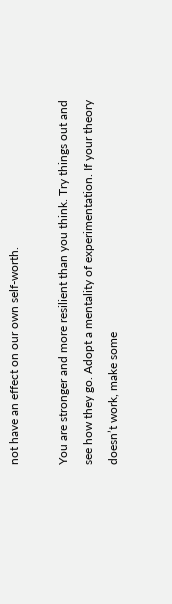not have an effect on our own self-worth.

You are stronger and more resilient than you think. Try things out and see how they go. Adopt a mentality of experimentation. If your theory doesn’t work, make some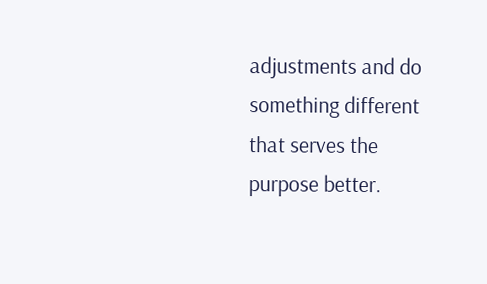adjustments and do something different that serves the purpose better.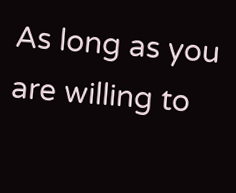As long as you are willing to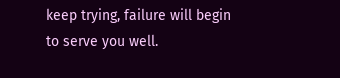keep trying, failure will begin to serve you well.